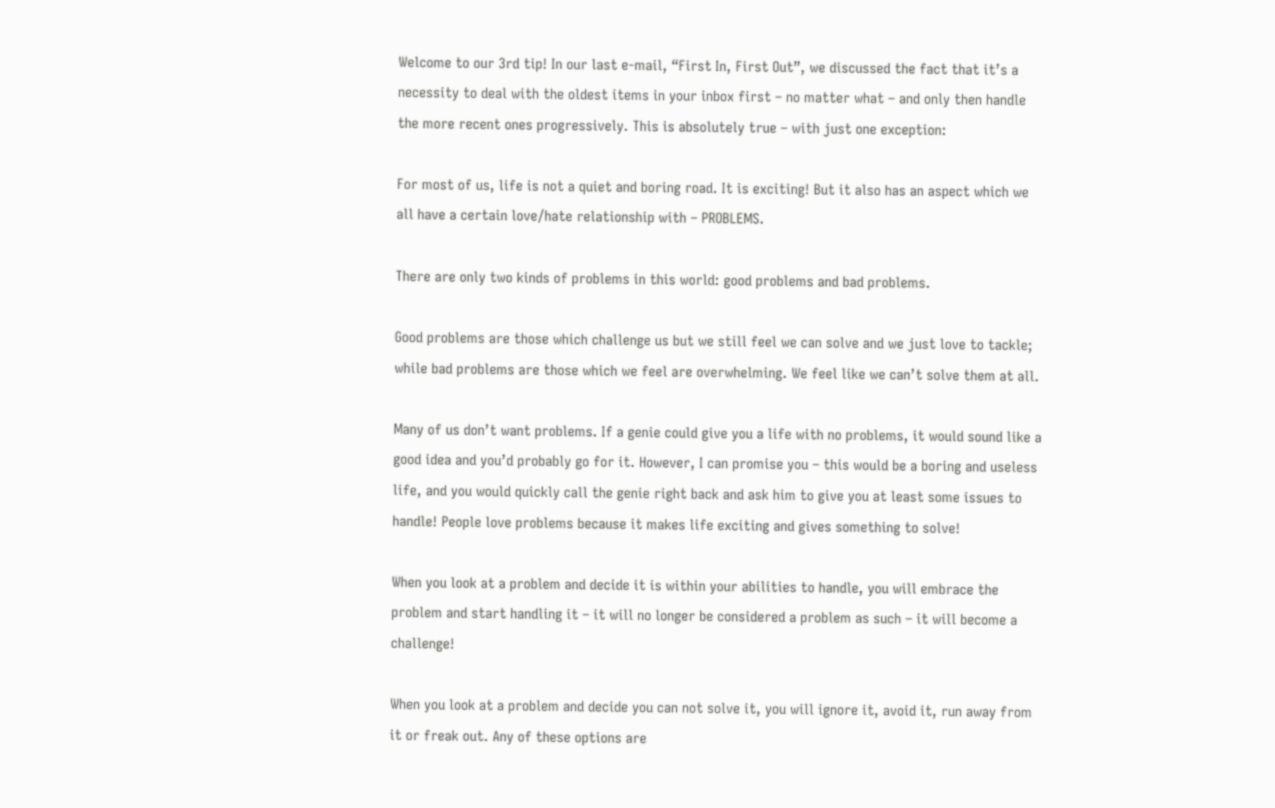Welcome to our 3rd tip! In our last e-mail, “First In, First Out”, we discussed the fact that it’s a necessity to deal with the oldest items in your inbox first – no matter what – and only then handle the more recent ones progressively. This is absolutely true – with just one exception:

For most of us, life is not a quiet and boring road. It is exciting! But it also has an aspect which we all have a certain love/hate relationship with – PROBLEMS.

There are only two kinds of problems in this world: good problems and bad problems.

Good problems are those which challenge us but we still feel we can solve and we just love to tackle; while bad problems are those which we feel are overwhelming. We feel like we can’t solve them at all.

Many of us don’t want problems. If a genie could give you a life with no problems, it would sound like a good idea and you’d probably go for it. However, I can promise you – this would be a boring and useless life, and you would quickly call the genie right back and ask him to give you at least some issues to handle! People love problems because it makes life exciting and gives something to solve!

When you look at a problem and decide it is within your abilities to handle, you will embrace the problem and start handling it – it will no longer be considered a problem as such – it will become a challenge!

When you look at a problem and decide you can not solve it, you will ignore it, avoid it, run away from it or freak out. Any of these options are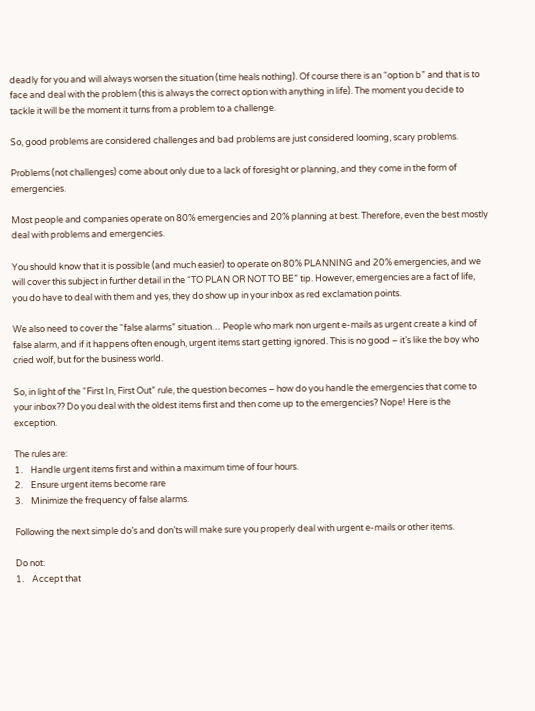deadly for you and will always worsen the situation (time heals nothing). Of course there is an “option b” and that is to face and deal with the problem (this is always the correct option with anything in life). The moment you decide to tackle it will be the moment it turns from a problem to a challenge.

So, good problems are considered challenges and bad problems are just considered looming, scary problems.

Problems (not challenges) come about only due to a lack of foresight or planning, and they come in the form of emergencies.

Most people and companies operate on 80% emergencies and 20% planning at best. Therefore, even the best mostly deal with problems and emergencies.

You should know that it is possible (and much easier) to operate on 80% PLANNING and 20% emergencies, and we will cover this subject in further detail in the “TO PLAN OR NOT TO BE” tip. However, emergencies are a fact of life, you do have to deal with them and yes, they do show up in your inbox as red exclamation points.

We also need to cover the “false alarms” situation… People who mark non urgent e-mails as urgent create a kind of false alarm, and if it happens often enough, urgent items start getting ignored. This is no good – it’s like the boy who cried wolf, but for the business world.

So, in light of the “First In, First Out” rule, the question becomes – how do you handle the emergencies that come to your inbox?? Do you deal with the oldest items first and then come up to the emergencies? Nope! Here is the exception.

The rules are:
1.    Handle urgent items first and within a maximum time of four hours.
2.    Ensure urgent items become rare
3.    Minimize the frequency of false alarms.

Following the next simple do’s and don’ts will make sure you properly deal with urgent e-mails or other items.

Do not:
1.    Accept that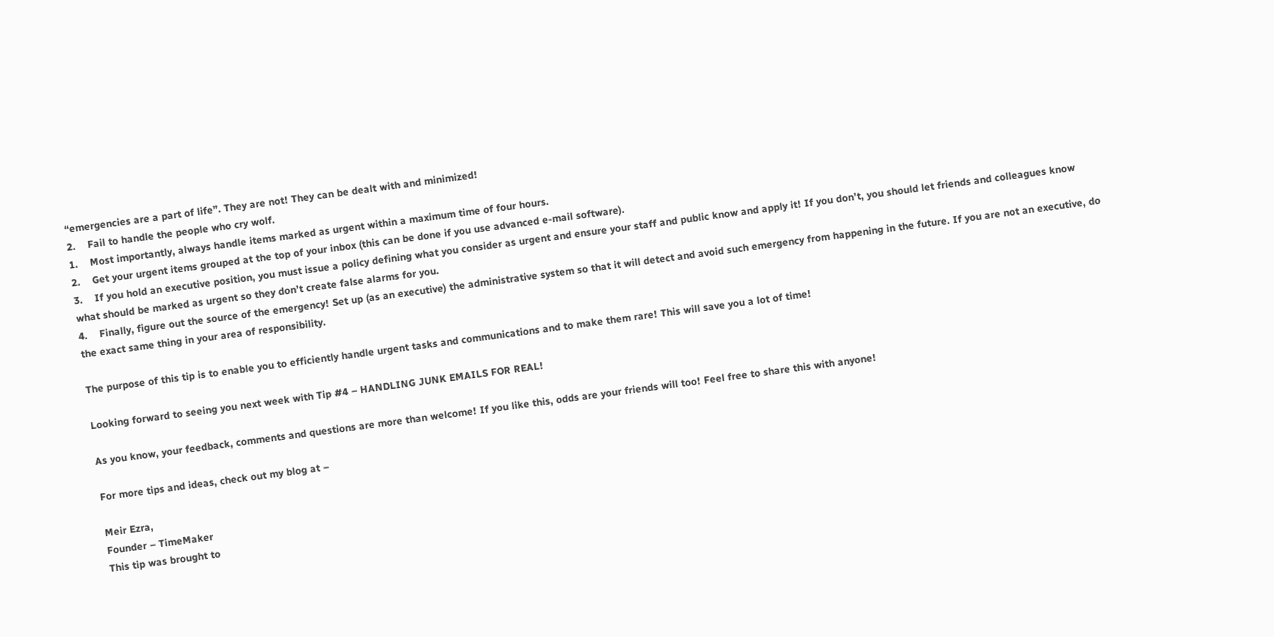“emergencies are a part of life”. They are not! They can be dealt with and minimized!
2.    Fail to handle the people who cry wolf.
1.    Most importantly, always handle items marked as urgent within a maximum time of four hours.
2.    Get your urgent items grouped at the top of your inbox (this can be done if you use advanced e-mail software).
3.    If you hold an executive position, you must issue a policy defining what you consider as urgent and ensure your staff and public know and apply it! If you don’t, you should let friends and colleagues know what should be marked as urgent so they don’t create false alarms for you.
4.    Finally, figure out the source of the emergency! Set up (as an executive) the administrative system so that it will detect and avoid such emergency from happening in the future. If you are not an executive, do the exact same thing in your area of responsibility.

The purpose of this tip is to enable you to efficiently handle urgent tasks and communications and to make them rare! This will save you a lot of time!

Looking forward to seeing you next week with Tip #4 – HANDLING JUNK EMAILS FOR REAL!

As you know, your feedback, comments and questions are more than welcome! If you like this, odds are your friends will too! Feel free to share this with anyone!

For more tips and ideas, check out my blog at –

Meir Ezra,
Founder – TimeMaker
This tip was brought to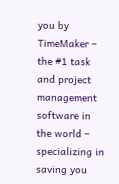you by TimeMaker – the #1 task and project management software in the world – specializing in saving you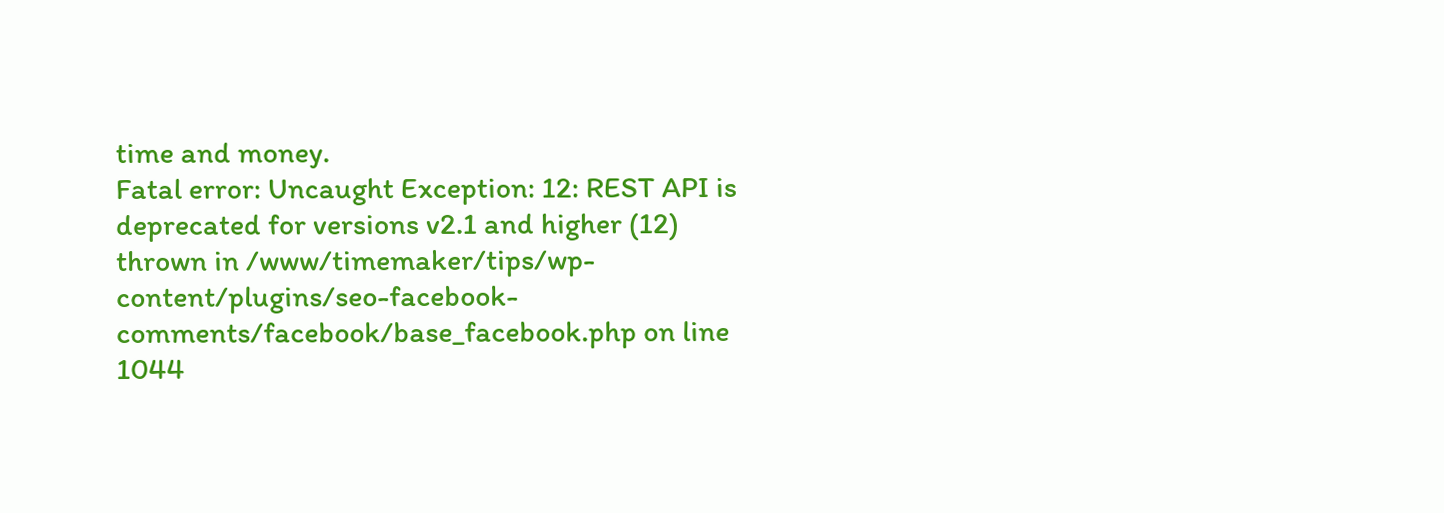time and money.
Fatal error: Uncaught Exception: 12: REST API is deprecated for versions v2.1 and higher (12) thrown in /www/timemaker/tips/wp-content/plugins/seo-facebook-comments/facebook/base_facebook.php on line 1044